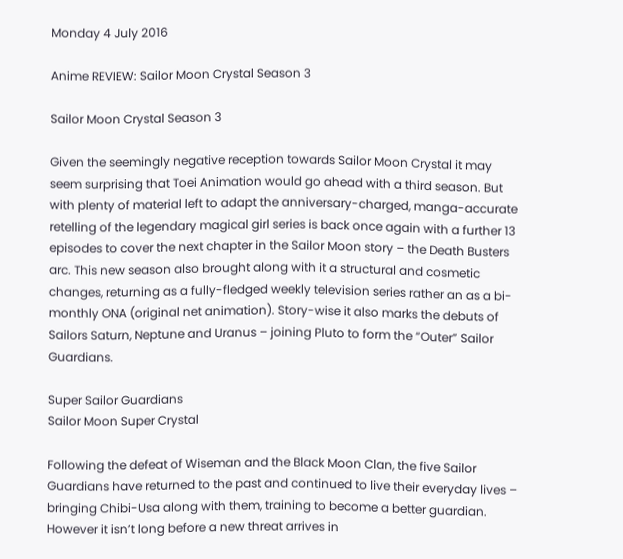Monday 4 July 2016

Anime REVIEW: Sailor Moon Crystal Season 3

Sailor Moon Crystal Season 3

Given the seemingly negative reception towards Sailor Moon Crystal it may seem surprising that Toei Animation would go ahead with a third season. But with plenty of material left to adapt the anniversary-charged, manga-accurate retelling of the legendary magical girl series is back once again with a further 13 episodes to cover the next chapter in the Sailor Moon story – the Death Busters arc. This new season also brought along with it a structural and cosmetic changes, returning as a fully-fledged weekly television series rather an as a bi-monthly ONA (original net animation). Story-wise it also marks the debuts of Sailors Saturn, Neptune and Uranus – joining Pluto to form the “Outer” Sailor Guardians.

Super Sailor Guardians
Sailor Moon Super Crystal

Following the defeat of Wiseman and the Black Moon Clan, the five Sailor Guardians have returned to the past and continued to live their everyday lives – bringing Chibi-Usa along with them, training to become a better guardian. However it isn’t long before a new threat arrives in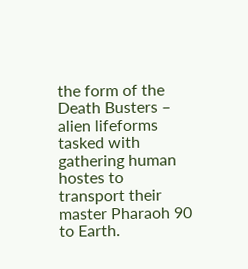the form of the Death Busters – alien lifeforms tasked with gathering human hostes to transport their master Pharaoh 90 to Earth.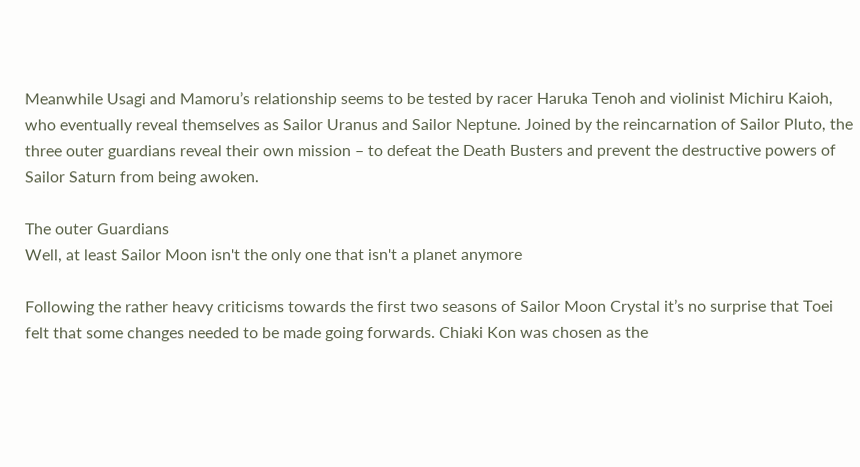Meanwhile Usagi and Mamoru’s relationship seems to be tested by racer Haruka Tenoh and violinist Michiru Kaioh, who eventually reveal themselves as Sailor Uranus and Sailor Neptune. Joined by the reincarnation of Sailor Pluto, the three outer guardians reveal their own mission – to defeat the Death Busters and prevent the destructive powers of Sailor Saturn from being awoken.

The outer Guardians
Well, at least Sailor Moon isn't the only one that isn't a planet anymore

Following the rather heavy criticisms towards the first two seasons of Sailor Moon Crystal it’s no surprise that Toei felt that some changes needed to be made going forwards. Chiaki Kon was chosen as the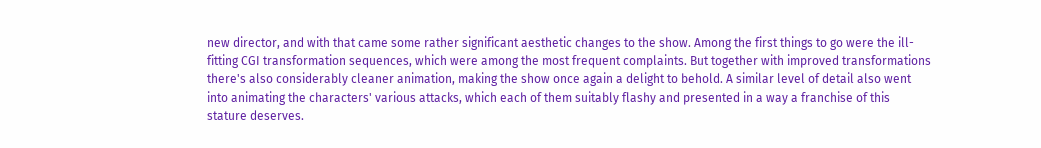new director, and with that came some rather significant aesthetic changes to the show. Among the first things to go were the ill-fitting CGI transformation sequences, which were among the most frequent complaints. But together with improved transformations there's also considerably cleaner animation, making the show once again a delight to behold. A similar level of detail also went into animating the characters' various attacks, which each of them suitably flashy and presented in a way a franchise of this stature deserves.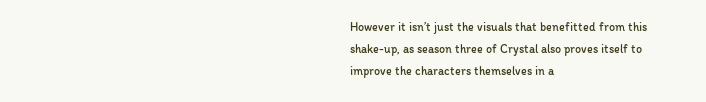However it isn’t just the visuals that benefitted from this shake-up, as season three of Crystal also proves itself to improve the characters themselves in a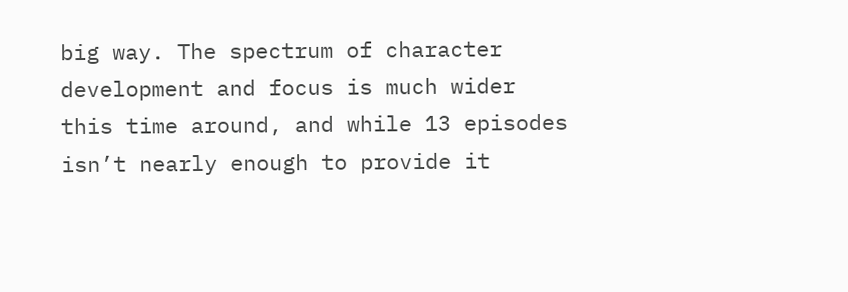big way. The spectrum of character development and focus is much wider this time around, and while 13 episodes isn’t nearly enough to provide it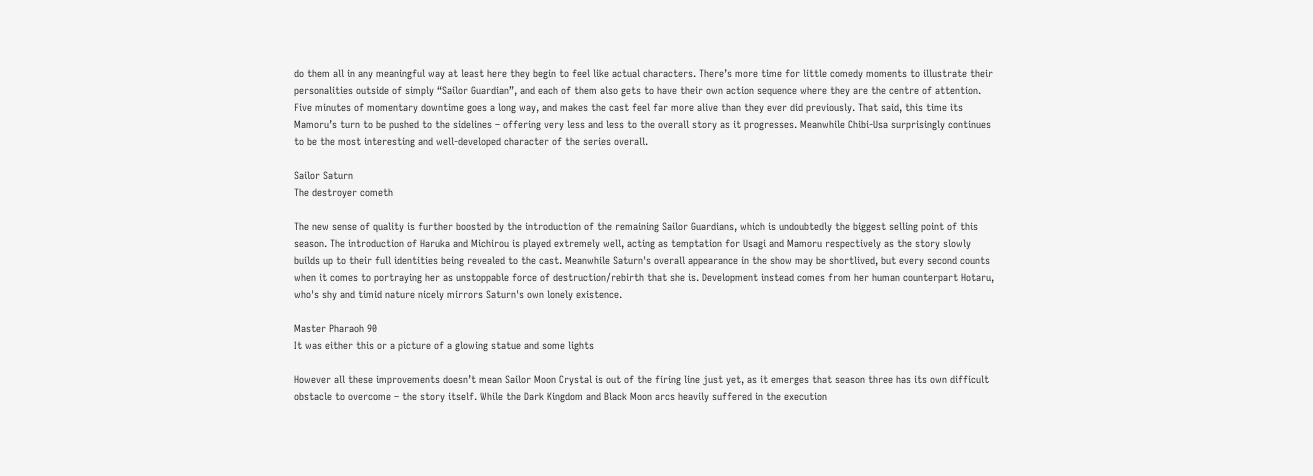do them all in any meaningful way at least here they begin to feel like actual characters. There’s more time for little comedy moments to illustrate their personalities outside of simply “Sailor Guardian”, and each of them also gets to have their own action sequence where they are the centre of attention. Five minutes of momentary downtime goes a long way, and makes the cast feel far more alive than they ever did previously. That said, this time its Mamoru’s turn to be pushed to the sidelines – offering very less and less to the overall story as it progresses. Meanwhile Chibi-Usa surprisingly continues to be the most interesting and well-developed character of the series overall.

Sailor Saturn
The destroyer cometh

The new sense of quality is further boosted by the introduction of the remaining Sailor Guardians, which is undoubtedly the biggest selling point of this season. The introduction of Haruka and Michirou is played extremely well, acting as temptation for Usagi and Mamoru respectively as the story slowly builds up to their full identities being revealed to the cast. Meanwhile Saturn's overall appearance in the show may be shortlived, but every second counts when it comes to portraying her as unstoppable force of destruction/rebirth that she is. Development instead comes from her human counterpart Hotaru, who's shy and timid nature nicely mirrors Saturn's own lonely existence.

Master Pharaoh 90
It was either this or a picture of a glowing statue and some lights

However all these improvements doesn’t mean Sailor Moon Crystal is out of the firing line just yet, as it emerges that season three has its own difficult obstacle to overcome – the story itself. While the Dark Kingdom and Black Moon arcs heavily suffered in the execution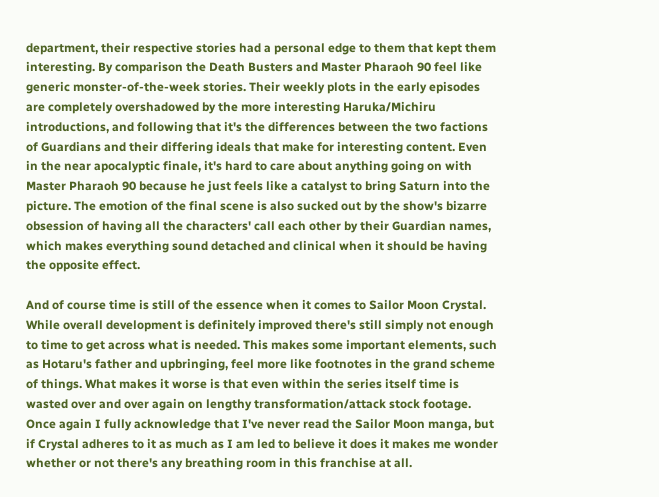department, their respective stories had a personal edge to them that kept them interesting. By comparison the Death Busters and Master Pharaoh 90 feel like generic monster-of-the-week stories. Their weekly plots in the early episodes are completely overshadowed by the more interesting Haruka/Michiru introductions, and following that it's the differences between the two factions of Guardians and their differing ideals that make for interesting content. Even in the near apocalyptic finale, it's hard to care about anything going on with Master Pharaoh 90 because he just feels like a catalyst to bring Saturn into the picture. The emotion of the final scene is also sucked out by the show's bizarre obsession of having all the characters' call each other by their Guardian names, which makes everything sound detached and clinical when it should be having the opposite effect.

And of course time is still of the essence when it comes to Sailor Moon Crystal. While overall development is definitely improved there's still simply not enough to time to get across what is needed. This makes some important elements, such as Hotaru's father and upbringing, feel more like footnotes in the grand scheme of things. What makes it worse is that even within the series itself time is wasted over and over again on lengthy transformation/attack stock footage. Once again I fully acknowledge that I've never read the Sailor Moon manga, but if Crystal adheres to it as much as I am led to believe it does it makes me wonder whether or not there's any breathing room in this franchise at all.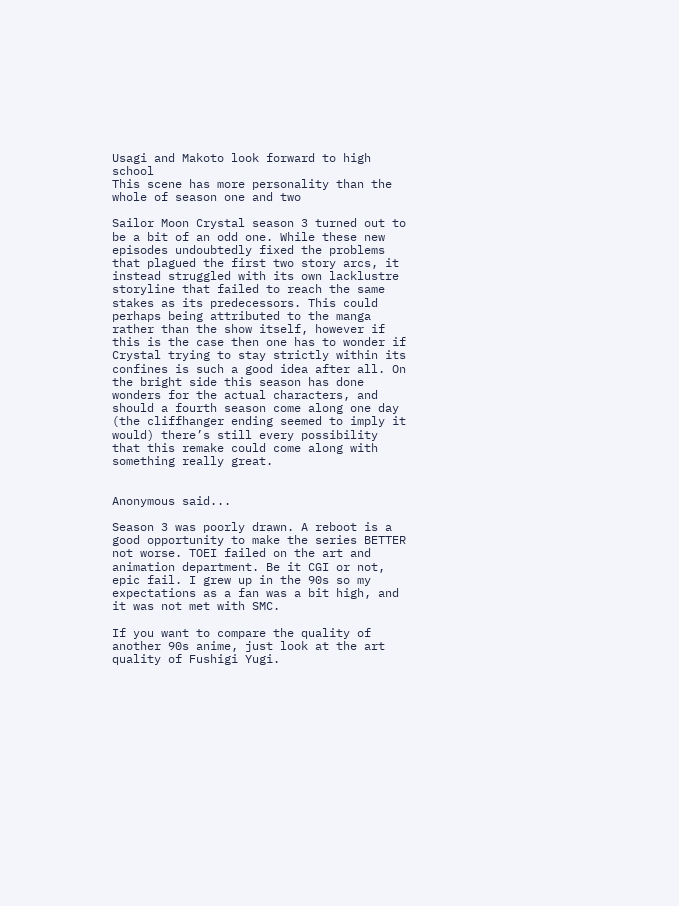Usagi and Makoto look forward to high school
This scene has more personality than the whole of season one and two

Sailor Moon Crystal season 3 turned out to be a bit of an odd one. While these new episodes undoubtedly fixed the problems that plagued the first two story arcs, it instead struggled with its own lacklustre storyline that failed to reach the same stakes as its predecessors. This could perhaps being attributed to the manga rather than the show itself, however if this is the case then one has to wonder if Crystal trying to stay strictly within its confines is such a good idea after all. On the bright side this season has done wonders for the actual characters, and should a fourth season come along one day (the cliffhanger ending seemed to imply it would) there’s still every possibility that this remake could come along with something really great.


Anonymous said...

Season 3 was poorly drawn. A reboot is a good opportunity to make the series BETTER not worse. TOEI failed on the art and animation department. Be it CGI or not, epic fail. I grew up in the 90s so my expectations as a fan was a bit high, and it was not met with SMC.

If you want to compare the quality of another 90s anime, just look at the art quality of Fushigi Yugi.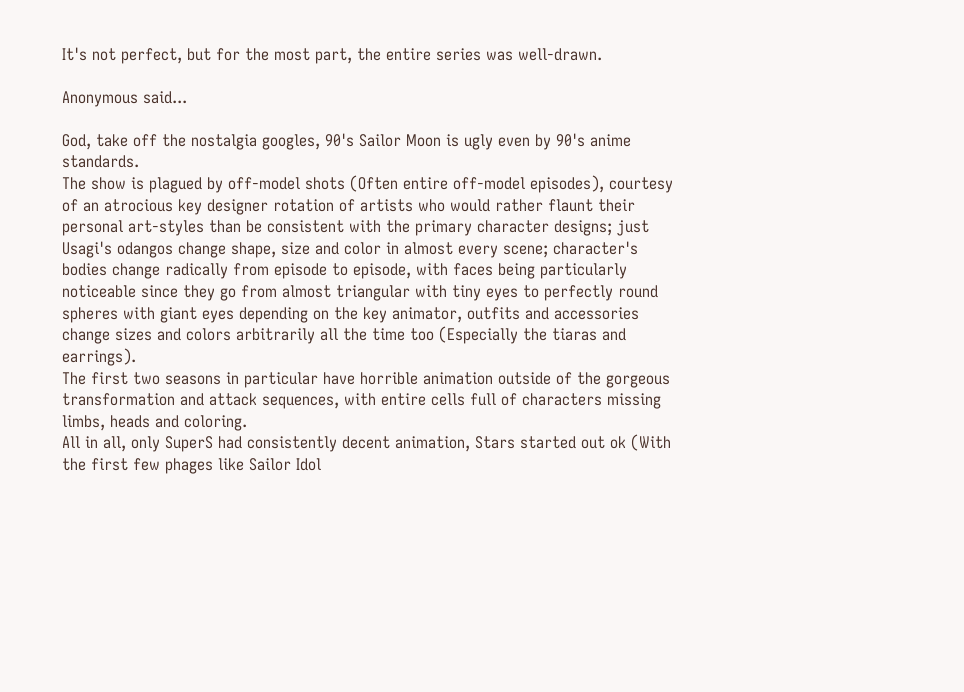It's not perfect, but for the most part, the entire series was well-drawn.

Anonymous said...

God, take off the nostalgia googles, 90's Sailor Moon is ugly even by 90's anime standards.
The show is plagued by off-model shots (Often entire off-model episodes), courtesy of an atrocious key designer rotation of artists who would rather flaunt their personal art-styles than be consistent with the primary character designs; just Usagi's odangos change shape, size and color in almost every scene; character's bodies change radically from episode to episode, with faces being particularly noticeable since they go from almost triangular with tiny eyes to perfectly round spheres with giant eyes depending on the key animator, outfits and accessories change sizes and colors arbitrarily all the time too (Especially the tiaras and earrings).
The first two seasons in particular have horrible animation outside of the gorgeous transformation and attack sequences, with entire cells full of characters missing limbs, heads and coloring.
All in all, only SuperS had consistently decent animation, Stars started out ok (With the first few phages like Sailor Idol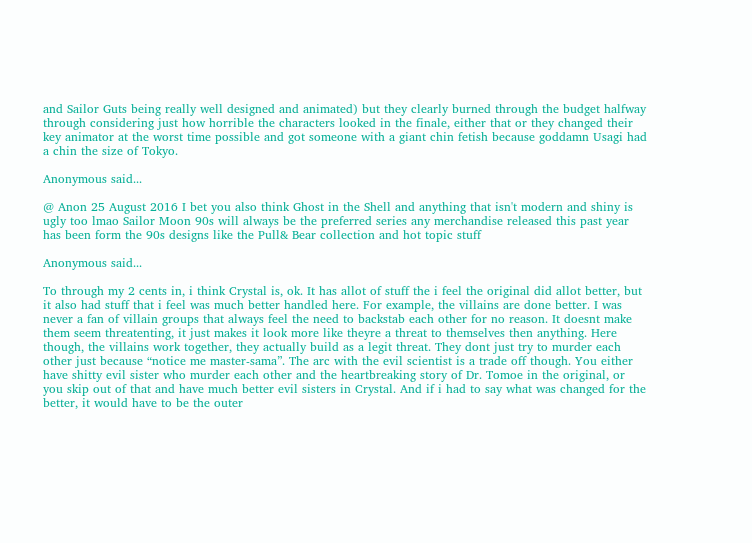and Sailor Guts being really well designed and animated) but they clearly burned through the budget halfway through considering just how horrible the characters looked in the finale, either that or they changed their key animator at the worst time possible and got someone with a giant chin fetish because goddamn Usagi had a chin the size of Tokyo.

Anonymous said...

@ Anon 25 August 2016 I bet you also think Ghost in the Shell and anything that isn't modern and shiny is ugly too lmao Sailor Moon 90s will always be the preferred series any merchandise released this past year has been form the 90s designs like the Pull& Bear collection and hot topic stuff

Anonymous said...

To through my 2 cents in, i think Crystal is, ok. It has allot of stuff the i feel the original did allot better, but it also had stuff that i feel was much better handled here. For example, the villains are done better. I was never a fan of villain groups that always feel the need to backstab each other for no reason. It doesnt make them seem threatenting, it just makes it look more like theyre a threat to themselves then anything. Here though, the villains work together, they actually build as a legit threat. They dont just try to murder each other just because “notice me master-sama”. The arc with the evil scientist is a trade off though. You either have shitty evil sister who murder each other and the heartbreaking story of Dr. Tomoe in the original, or you skip out of that and have much better evil sisters in Crystal. And if i had to say what was changed for the better, it would have to be the outer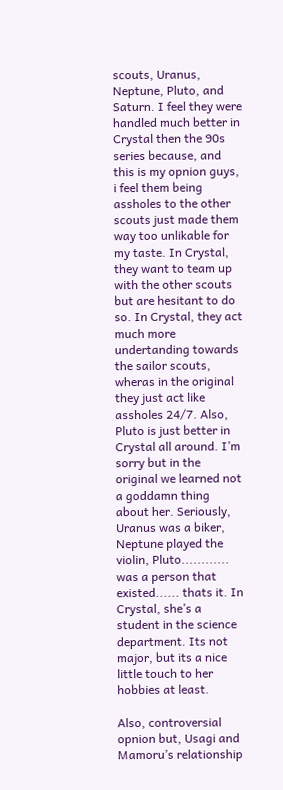scouts, Uranus, Neptune, Pluto, and Saturn. I feel they were handled much better in Crystal then the 90s series because, and this is my opnion guys, i feel them being assholes to the other scouts just made them way too unlikable for my taste. In Crystal, they want to team up with the other scouts but are hesitant to do so. In Crystal, they act much more undertanding towards the sailor scouts, wheras in the original they just act like assholes 24/7. Also, Pluto is just better in Crystal all around. I’m sorry but in the original we learned not a goddamn thing about her. Seriously, Uranus was a biker, Neptune played the violin, Pluto............ was a person that existed...... thats it. In Crystal, she’s a student in the science department. Its not major, but its a nice little touch to her hobbies at least.

Also, controversial opnion but, Usagi and Mamoru’s relationship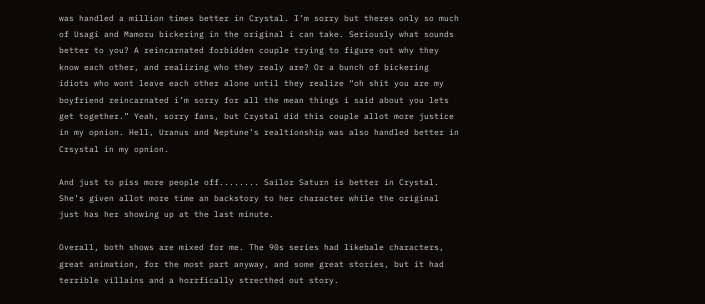was handled a million times better in Crystal. I’m sorry but theres only so much of Usagi and Mamoru bickering in the original i can take. Seriously what sounds better to you? A reincarnated forbidden couple trying to figure out why they know each other, and realizing who they realy are? Or a bunch of bickering idiots who wont leave each other alone until they realize “oh shit you are my boyfriend reincarnated i’m sorry for all the mean things i said about you lets get together.” Yeah, sorry fans, but Crystal did this couple allot more justice in my opnion. Hell, Uranus and Neptune’s realtionship was also handled better in Crsystal in my opnion.

And just to piss more people off........ Sailor Saturn is better in Crystal. She’s given allot more time an backstory to her character while the original just has her showing up at the last minute.

Overall, both shows are mixed for me. The 90s series had likebale characters, great animation, for the most part anyway, and some great stories, but it had terrible villains and a horrfically strecthed out story.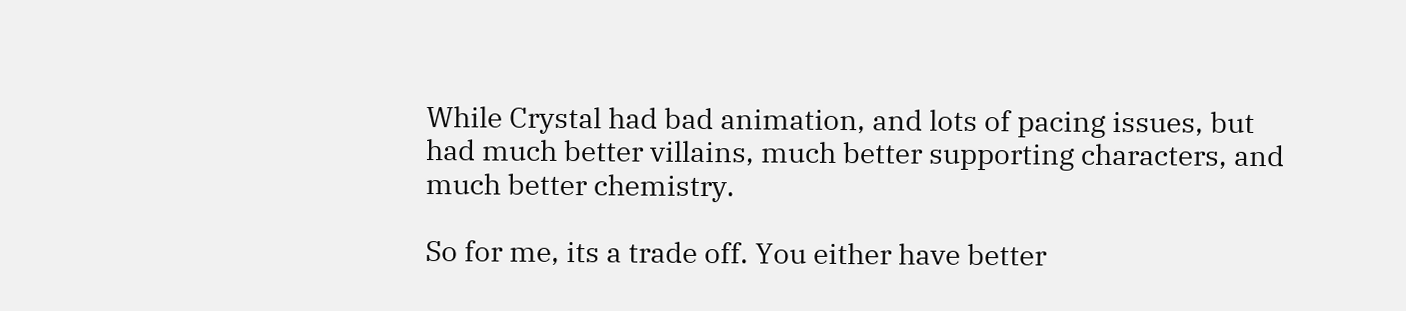While Crystal had bad animation, and lots of pacing issues, but had much better villains, much better supporting characters, and much better chemistry.

So for me, its a trade off. You either have better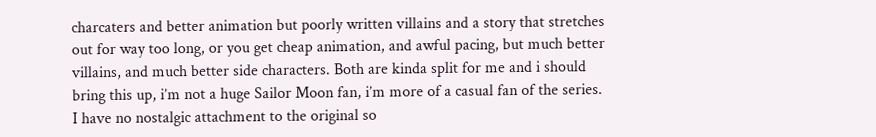charcaters and better animation but poorly written villains and a story that stretches out for way too long, or you get cheap animation, and awful pacing, but much better villains, and much better side characters. Both are kinda split for me and i should bring this up, i’m not a huge Sailor Moon fan, i’m more of a casual fan of the series. I have no nostalgic attachment to the original so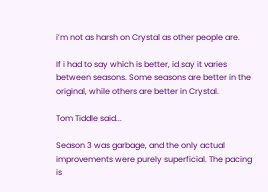i’m not as harsh on Crystal as other people are.

If i had to say which is better, id say it varies between seasons. Some seasons are better in the original, while others are better in Crystal.

Tom Tiddle said...

Season 3 was garbage, and the only actual improvements were purely superficial. The pacing is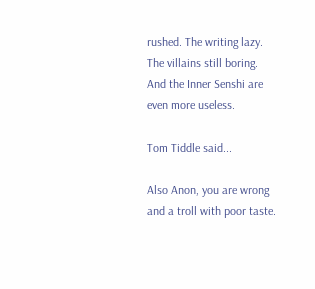rushed. The writing lazy. The villains still boring. And the Inner Senshi are even more useless.

Tom Tiddle said...

Also Anon, you are wrong and a troll with poor taste.